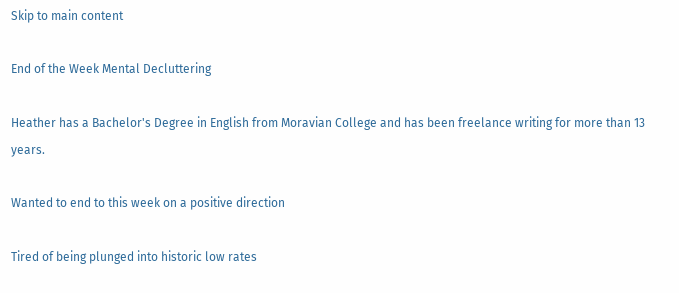Skip to main content

End of the Week Mental Decluttering

Heather has a Bachelor's Degree in English from Moravian College and has been freelance writing for more than 13 years.

Wanted to end to this week on a positive direction

Tired of being plunged into historic low rates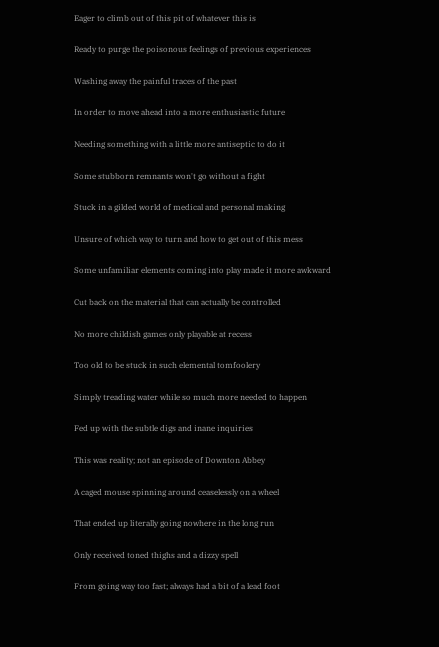Eager to climb out of this pit of whatever this is

Ready to purge the poisonous feelings of previous experiences

Washing away the painful traces of the past

In order to move ahead into a more enthusiastic future

Needing something with a little more antiseptic to do it

Some stubborn remnants won't go without a fight

Stuck in a gilded world of medical and personal making

Unsure of which way to turn and how to get out of this mess

Some unfamiliar elements coming into play made it more awkward

Cut back on the material that can actually be controlled

No more childish games only playable at recess

Too old to be stuck in such elemental tomfoolery

Simply treading water while so much more needed to happen

Fed up with the subtle digs and inane inquiries

This was reality; not an episode of Downton Abbey

A caged mouse spinning around ceaselessly on a wheel

That ended up literally going nowhere in the long run

Only received toned thighs and a dizzy spell

From going way too fast; always had a bit of a lead foot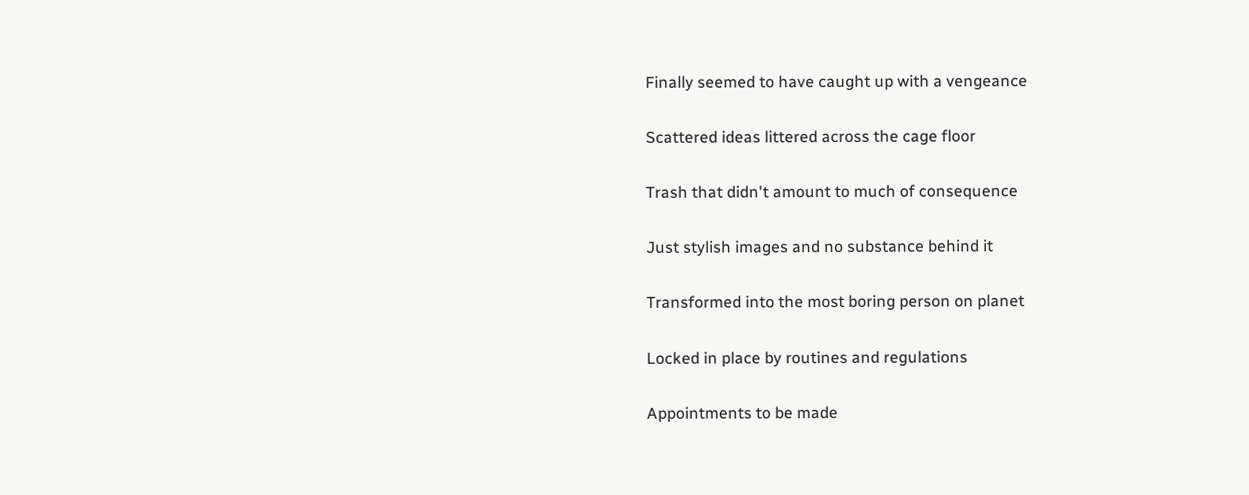Finally seemed to have caught up with a vengeance

Scattered ideas littered across the cage floor

Trash that didn't amount to much of consequence

Just stylish images and no substance behind it

Transformed into the most boring person on planet

Locked in place by routines and regulations

Appointments to be made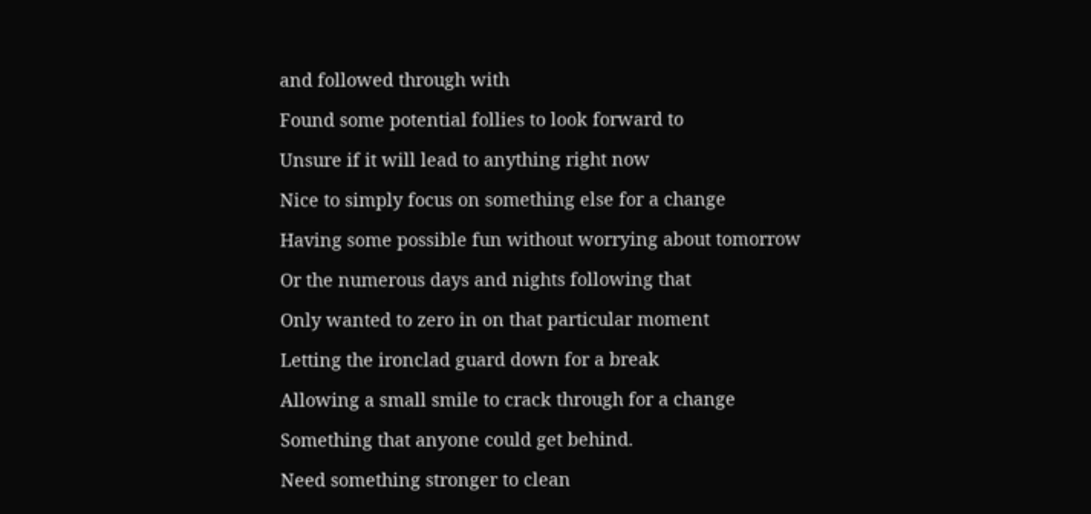and followed through with

Found some potential follies to look forward to

Unsure if it will lead to anything right now

Nice to simply focus on something else for a change

Having some possible fun without worrying about tomorrow

Or the numerous days and nights following that

Only wanted to zero in on that particular moment

Letting the ironclad guard down for a break

Allowing a small smile to crack through for a change

Something that anyone could get behind.

Need something stronger to clean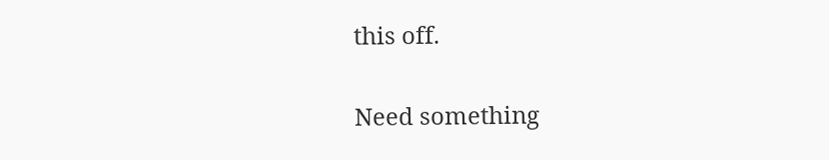this off.

Need something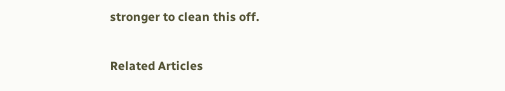stronger to clean this off.

Related Articles